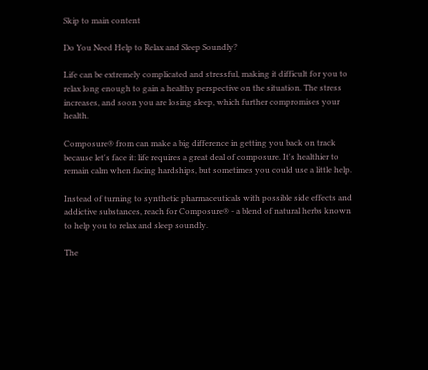Skip to main content

Do You Need Help to Relax and Sleep Soundly?

Life can be extremely complicated and stressful, making it difficult for you to relax long enough to gain a healthy perspective on the situation. The stress increases, and soon you are losing sleep, which further compromises your health.

Composure® from can make a big difference in getting you back on track because let's face it: life requires a great deal of composure. It's healthier to remain calm when facing hardships, but sometimes you could use a little help.

Instead of turning to synthetic pharmaceuticals with possible side effects and addictive substances, reach for Composure® - a blend of natural herbs known to help you to relax and sleep soundly.

The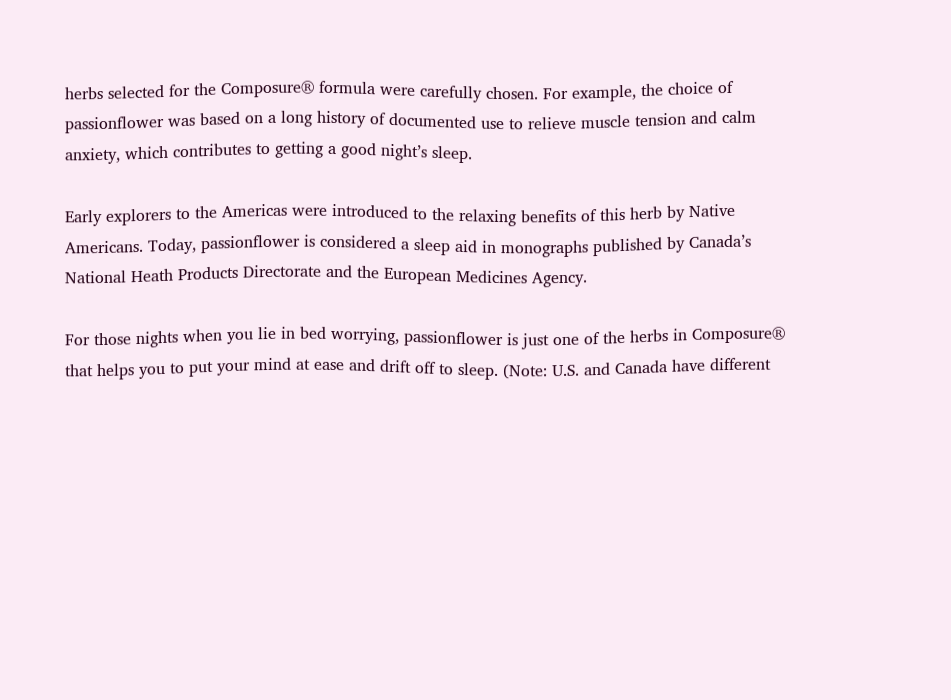herbs selected for the Composure® formula were carefully chosen. For example, the choice of passionflower was based on a long history of documented use to relieve muscle tension and calm anxiety, which contributes to getting a good night’s sleep.

Early explorers to the Americas were introduced to the relaxing benefits of this herb by Native Americans. Today, passionflower is considered a sleep aid in monographs published by Canada’s National Heath Products Directorate and the European Medicines Agency.

For those nights when you lie in bed worrying, passionflower is just one of the herbs in Composure® that helps you to put your mind at ease and drift off to sleep. (Note: U.S. and Canada have different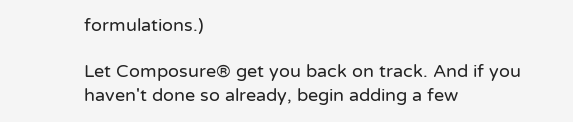formulations.)

Let Composure® get you back on track. And if you haven't done so already, begin adding a few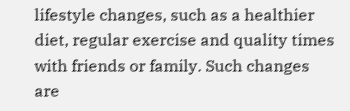lifestyle changes, such as a healthier diet, regular exercise and quality times with friends or family. Such changes are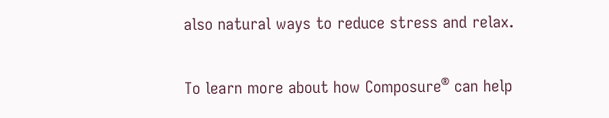also natural ways to reduce stress and relax.

To learn more about how Composure® can help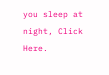you sleep at night, Click Here.